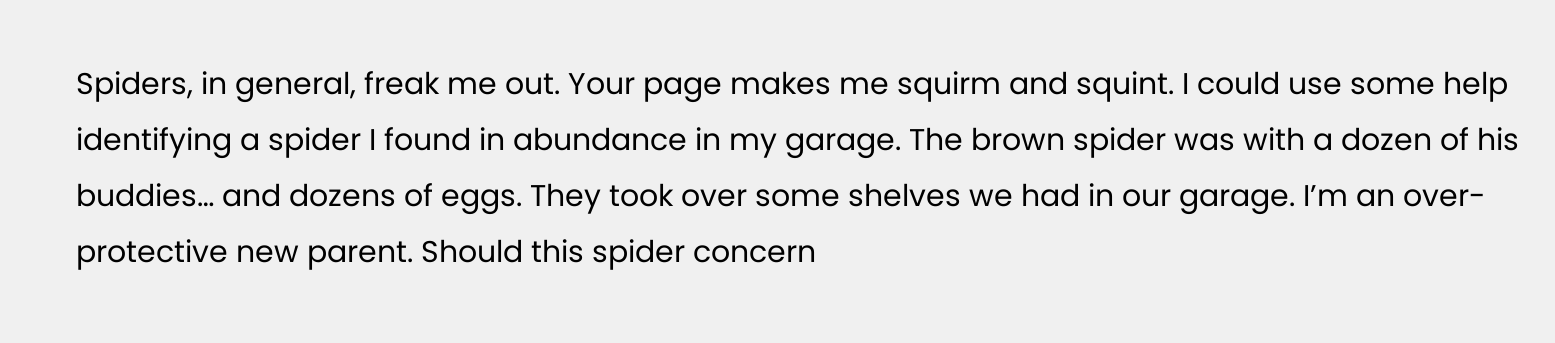Spiders, in general, freak me out. Your page makes me squirm and squint. I could use some help identifying a spider I found in abundance in my garage. The brown spider was with a dozen of his buddies… and dozens of eggs. They took over some shelves we had in our garage. I’m an over-protective new parent. Should this spider concern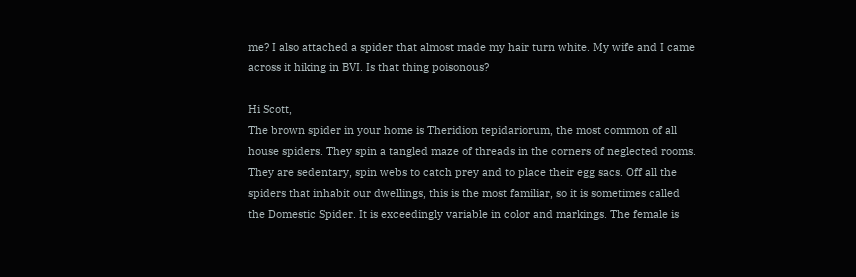me? I also attached a spider that almost made my hair turn white. My wife and I came across it hiking in BVI. Is that thing poisonous?

Hi Scott,
The brown spider in your home is Theridion tepidariorum, the most common of all house spiders. They spin a tangled maze of threads in the corners of neglected rooms. They are sedentary, spin webs to catch prey and to place their egg sacs. Off all the spiders that inhabit our dwellings, this is the most familiar, so it is sometimes called the Domestic Spider. It is exceedingly variable in color and markings. The female is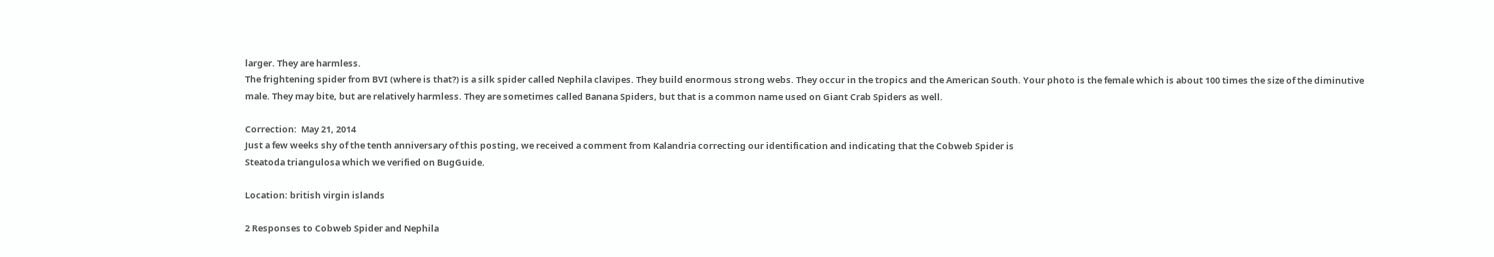larger. They are harmless.
The frightening spider from BVI (where is that?) is a silk spider called Nephila clavipes. They build enormous strong webs. They occur in the tropics and the American South. Your photo is the female which is about 100 times the size of the diminutive male. They may bite, but are relatively harmless. They are sometimes called Banana Spiders, but that is a common name used on Giant Crab Spiders as well.

Correction:  May 21, 2014
Just a few weeks shy of the tenth anniversary of this posting, we received a comment from Kalandria correcting our identification and indicating that the Cobweb Spider is
Steatoda triangulosa which we verified on BugGuide.

Location: british virgin islands

2 Responses to Cobweb Spider and Nephila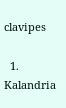clavipes

  1. Kalandria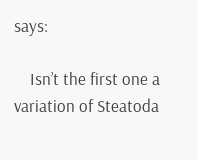says:

    Isn’t the first one a variation of Steatoda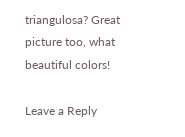triangulosa? Great picture too, what beautiful colors!

Leave a Reply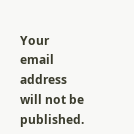Your email address will not be published.